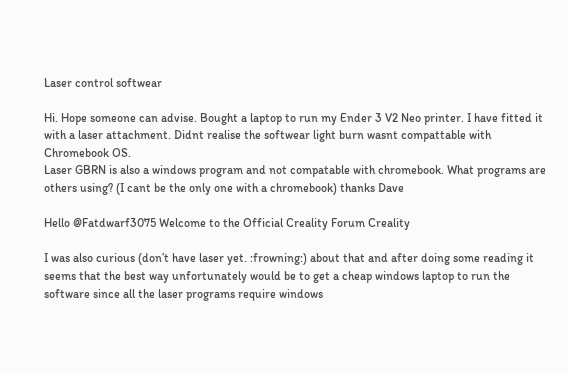Laser control softwear

Hi. Hope someone can advise. Bought a laptop to run my Ender 3 V2 Neo printer. I have fitted it with a laser attachment. Didnt realise the softwear light burn wasnt compattable with Chromebook OS.
Laser GBRN is also a windows program and not compatable with chromebook. What programs are others using? (I cant be the only one with a chromebook) thanks Dave

Hello @Fatdwarf3075 Welcome to the Official Creality Forum Creality

I was also curious (don’t have laser yet. :frowning:) about that and after doing some reading it seems that the best way unfortunately would be to get a cheap windows laptop to run the software since all the laser programs require windows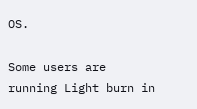OS.

Some users are running Light burn in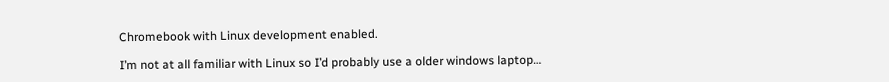Chromebook with Linux development enabled.

I’m not at all familiar with Linux so I’d probably use a older windows laptop…